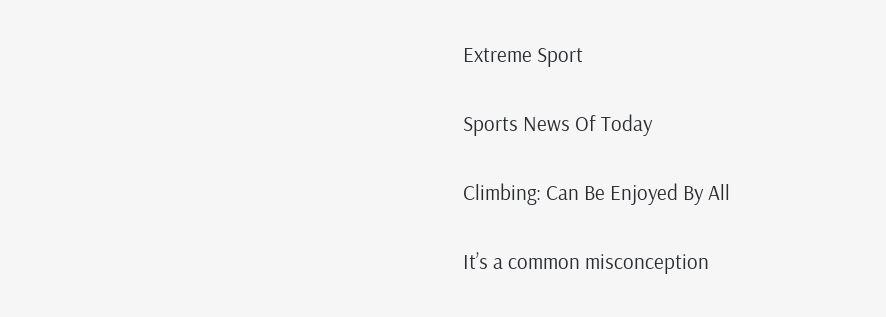Extreme Sport

Sports News Of Today

Climbing: Can Be Enjoyed By All

It’s a common misconception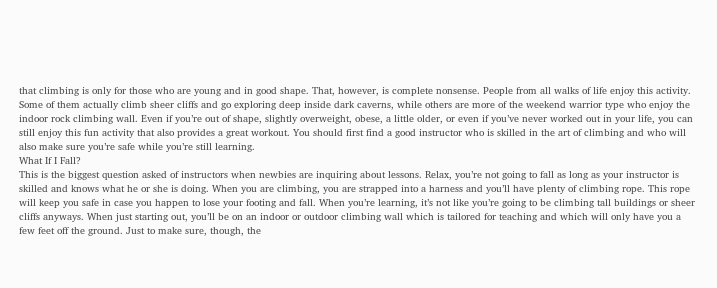that climbing is only for those who are young and in good shape. That, however, is complete nonsense. People from all walks of life enjoy this activity. Some of them actually climb sheer cliffs and go exploring deep inside dark caverns, while others are more of the weekend warrior type who enjoy the indoor rock climbing wall. Even if you’re out of shape, slightly overweight, obese, a little older, or even if you’ve never worked out in your life, you can still enjoy this fun activity that also provides a great workout. You should first find a good instructor who is skilled in the art of climbing and who will also make sure you’re safe while you’re still learning.
What If I Fall?
This is the biggest question asked of instructors when newbies are inquiring about lessons. Relax, you’re not going to fall as long as your instructor is skilled and knows what he or she is doing. When you are climbing, you are strapped into a harness and you’ll have plenty of climbing rope. This rope will keep you safe in case you happen to lose your footing and fall. When you’re learning, it’s not like you’re going to be climbing tall buildings or sheer cliffs anyways. When just starting out, you’ll be on an indoor or outdoor climbing wall which is tailored for teaching and which will only have you a few feet off the ground. Just to make sure, though, the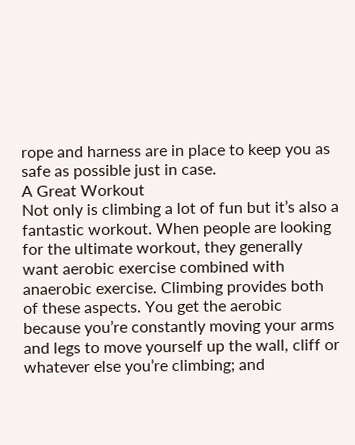rope and harness are in place to keep you as safe as possible just in case.
A Great Workout
Not only is climbing a lot of fun but it’s also a fantastic workout. When people are looking for the ultimate workout, they generally want aerobic exercise combined with anaerobic exercise. Climbing provides both of these aspects. You get the aerobic because you’re constantly moving your arms and legs to move yourself up the wall, cliff or whatever else you’re climbing; and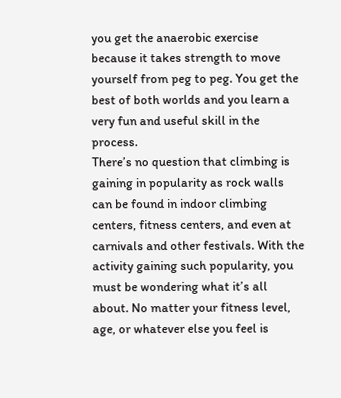you get the anaerobic exercise because it takes strength to move yourself from peg to peg. You get the best of both worlds and you learn a very fun and useful skill in the process.
There’s no question that climbing is gaining in popularity as rock walls can be found in indoor climbing centers, fitness centers, and even at carnivals and other festivals. With the activity gaining such popularity, you must be wondering what it’s all about. No matter your fitness level, age, or whatever else you feel is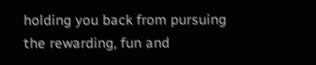holding you back from pursuing the rewarding, fun and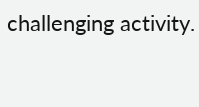challenging activity.